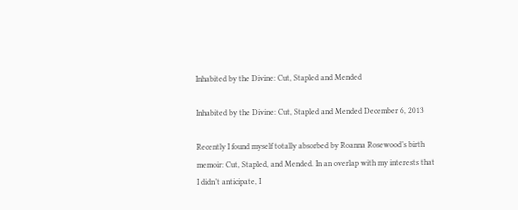Inhabited by the Divine: Cut, Stapled and Mended

Inhabited by the Divine: Cut, Stapled and Mended December 6, 2013

Recently I found myself totally absorbed by Roanna Rosewood’s birth memoir: Cut, Stapled, and Mended. In an overlap with my interests that I didn’t anticipate, I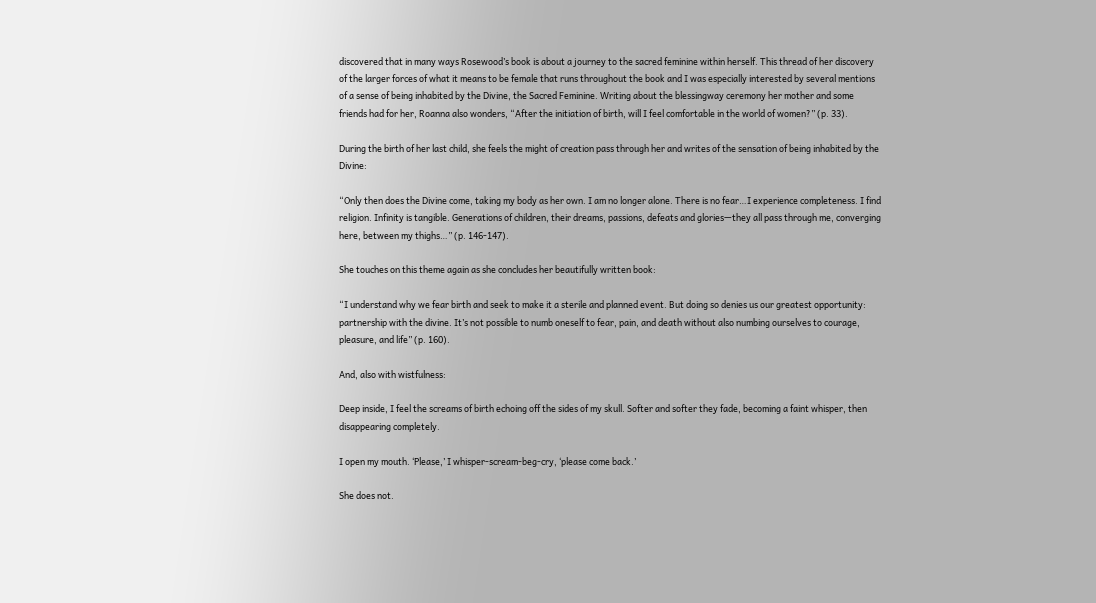discovered that in many ways Rosewood’s book is about a journey to the sacred feminine within herself. This thread of her discovery of the larger forces of what it means to be female that runs throughout the book and I was especially interested by several mentions of a sense of being inhabited by the Divine, the Sacred Feminine. Writing about the blessingway ceremony her mother and some friends had for her, Roanna also wonders, “After the initiation of birth, will I feel comfortable in the world of women?” (p. 33).

During the birth of her last child, she feels the might of creation pass through her and writes of the sensation of being inhabited by the Divine:

“Only then does the Divine come, taking my body as her own. I am no longer alone. There is no fear…I experience completeness. I find religion. Infinity is tangible. Generations of children, their dreams, passions, defeats and glories—they all pass through me, converging here, between my thighs…” (p. 146-147).

She touches on this theme again as she concludes her beautifully written book:

“I understand why we fear birth and seek to make it a sterile and planned event. But doing so denies us our greatest opportunity: partnership with the divine. It’s not possible to numb oneself to fear, pain, and death without also numbing ourselves to courage, pleasure, and life” (p. 160).

And, also with wistfulness:

Deep inside, I feel the screams of birth echoing off the sides of my skull. Softer and softer they fade, becoming a faint whisper, then disappearing completely.

I open my mouth. ‘Please,’ I whisper-scream-beg-cry, ‘please come back.’

She does not.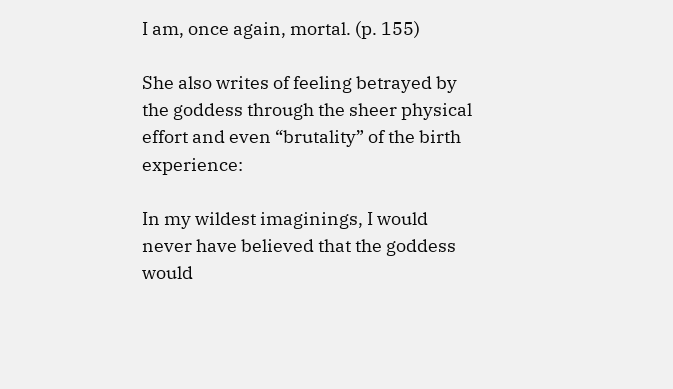I am, once again, mortal. (p. 155)

She also writes of feeling betrayed by the goddess through the sheer physical effort and even “brutality” of the birth experience:

In my wildest imaginings, I would never have believed that the goddess would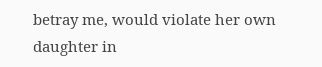betray me, would violate her own daughter in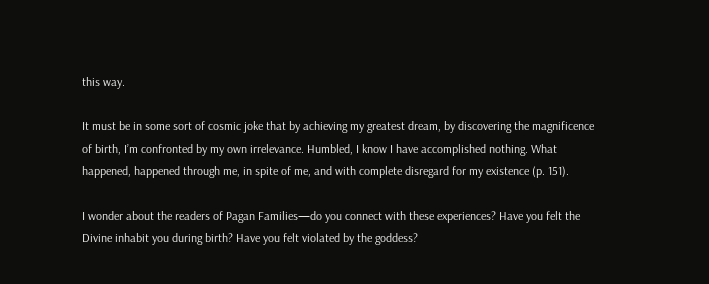this way.

It must be in some sort of cosmic joke that by achieving my greatest dream, by discovering the magnificence of birth, I’m confronted by my own irrelevance. Humbled, I know I have accomplished nothing. What happened, happened through me, in spite of me, and with complete disregard for my existence (p. 151).

I wonder about the readers of Pagan Families—do you connect with these experiences? Have you felt the Divine inhabit you during birth? Have you felt violated by the goddess?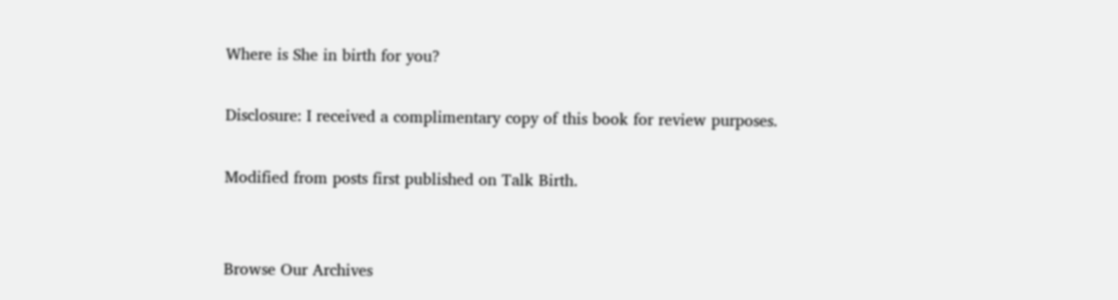Where is She in birth for you?

Disclosure: I received a complimentary copy of this book for review purposes.

Modified from posts first published on Talk Birth.


Browse Our Archives